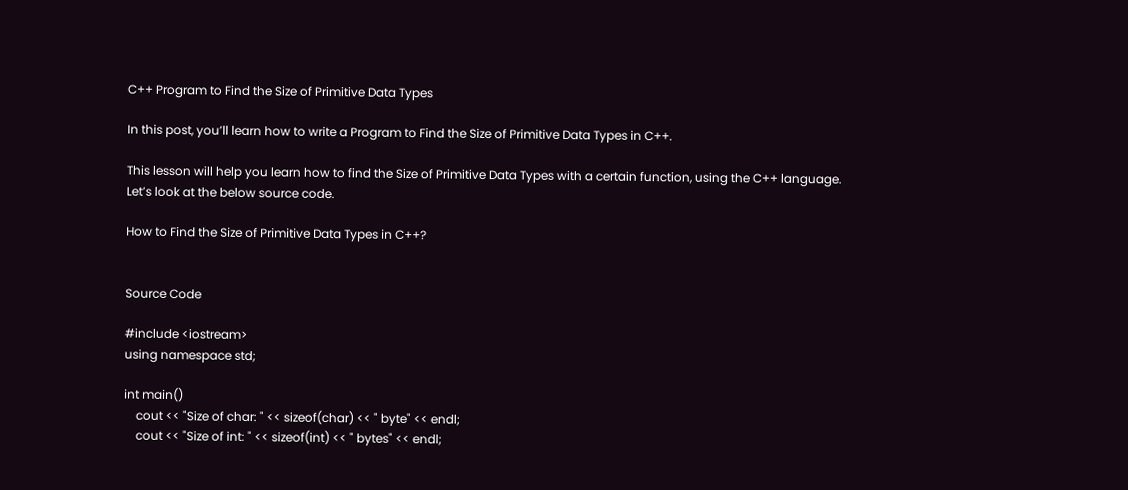C++ Program to Find the Size of Primitive Data Types

In this post, you’ll learn how to write a Program to Find the Size of Primitive Data Types in C++.

This lesson will help you learn how to find the Size of Primitive Data Types with a certain function, using the C++ language. Let’s look at the below source code.

How to Find the Size of Primitive Data Types in C++?


Source Code

#include <iostream>
using namespace std;

int main()
    cout << "Size of char: " << sizeof(char) << " byte" << endl;
    cout << "Size of int: " << sizeof(int) << " bytes" << endl;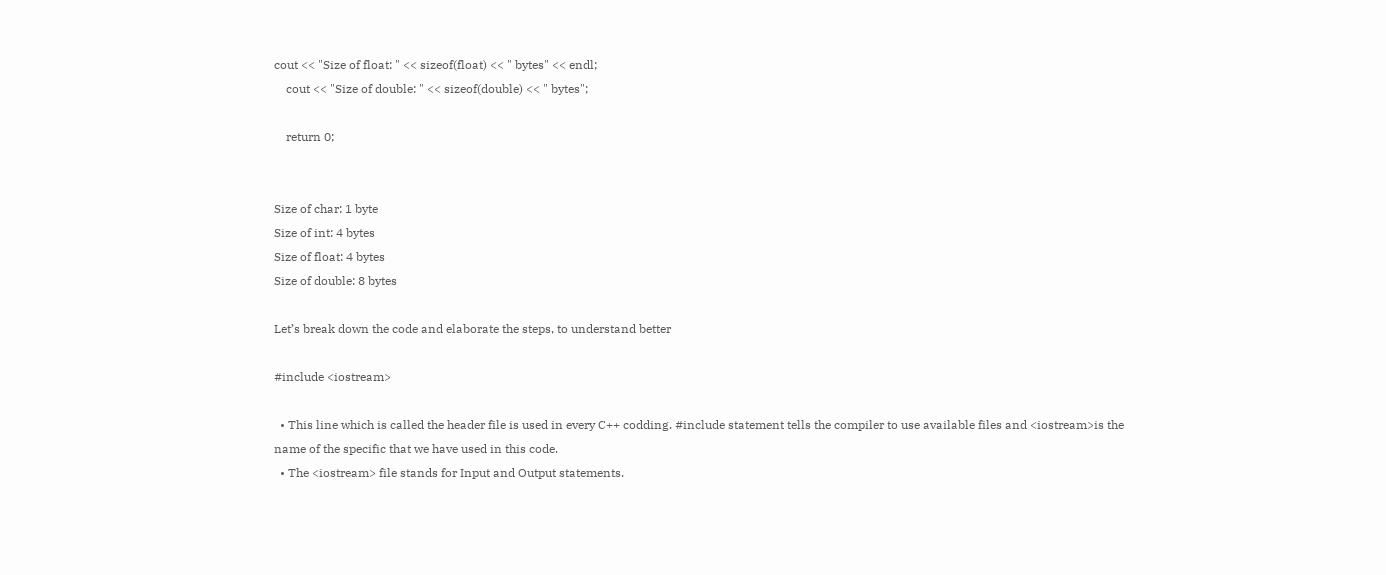cout << "Size of float: " << sizeof(float) << " bytes" << endl;
    cout << "Size of double: " << sizeof(double) << " bytes";

    return 0;


Size of char: 1 byte
Size of int: 4 bytes
Size of float: 4 bytes
Size of double: 8 bytes

Let’s break down the code and elaborate the steps, to understand better

#include <iostream>

  • This line which is called the header file is used in every C++ codding. #include statement tells the compiler to use available files and <iostream>is the name of the specific that we have used in this code.
  • The <iostream> file stands for Input and Output statements.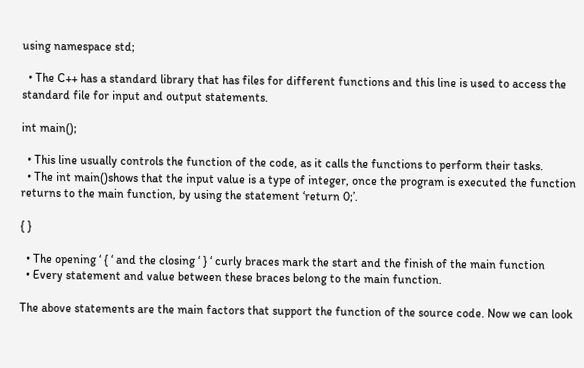using namespace std;

  • The C++ has a standard library that has files for different functions and this line is used to access the standard file for input and output statements.

int main();

  • This line usually controls the function of the code, as it calls the functions to perform their tasks.
  • The int main()shows that the input value is a type of integer, once the program is executed the function returns to the main function, by using the statement ‘return 0;’.

{ }

  • The opening ‘ { ‘ and the closing ‘ } ‘ curly braces mark the start and the finish of the main function
  • Every statement and value between these braces belong to the main function.

The above statements are the main factors that support the function of the source code. Now we can look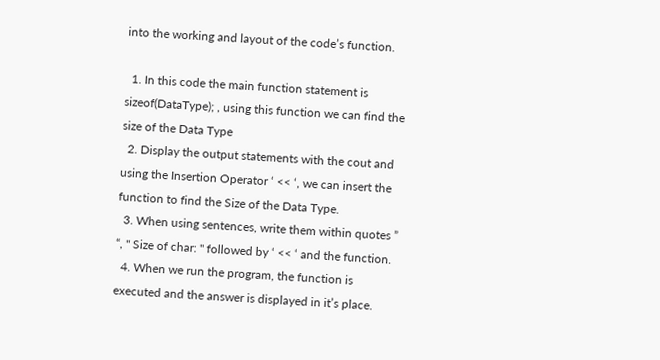into the working and layout of the code’s function.

  1. In this code the main function statement is sizeof(DataType); , using this function we can find the size of the Data Type
  2. Display the output statements with the cout and using the Insertion Operator ‘ << ‘, we can insert the function to find the Size of the Data Type.
  3. When using sentences, write them within quotes ” “, " Size of char: " followed by ‘ << ‘ and the function.
  4. When we run the program, the function is executed and the answer is displayed in it’s place.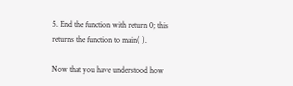5. End the function with return 0; this returns the function to main( ).

Now that you have understood how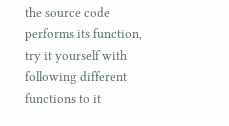the source code performs its function, try it yourself with following different functions to it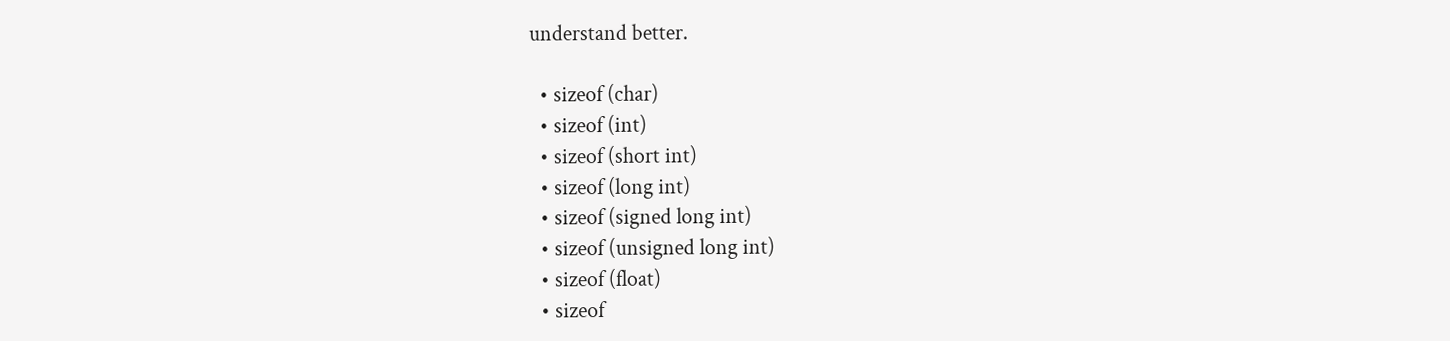understand better.

  • sizeof (char)
  • sizeof (int)
  • sizeof (short int)
  • sizeof (long int)
  • sizeof (signed long int)
  • sizeof (unsigned long int)
  • sizeof (float)
  • sizeof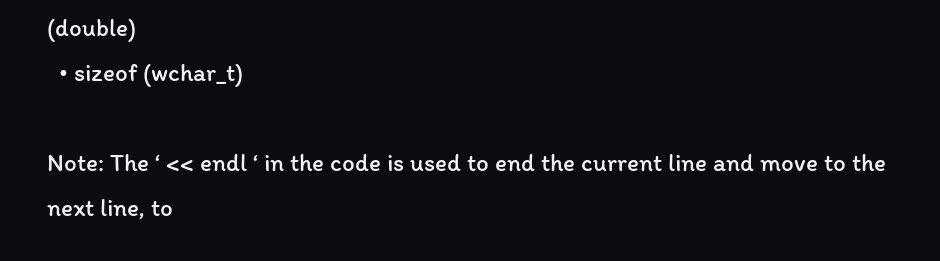(double)
  • sizeof (wchar_t)

Note: The ‘ << endl ‘ in the code is used to end the current line and move to the next line, to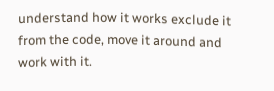understand how it works exclude it from the code, move it around and work with it.